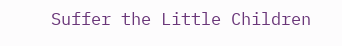Suffer the Little Children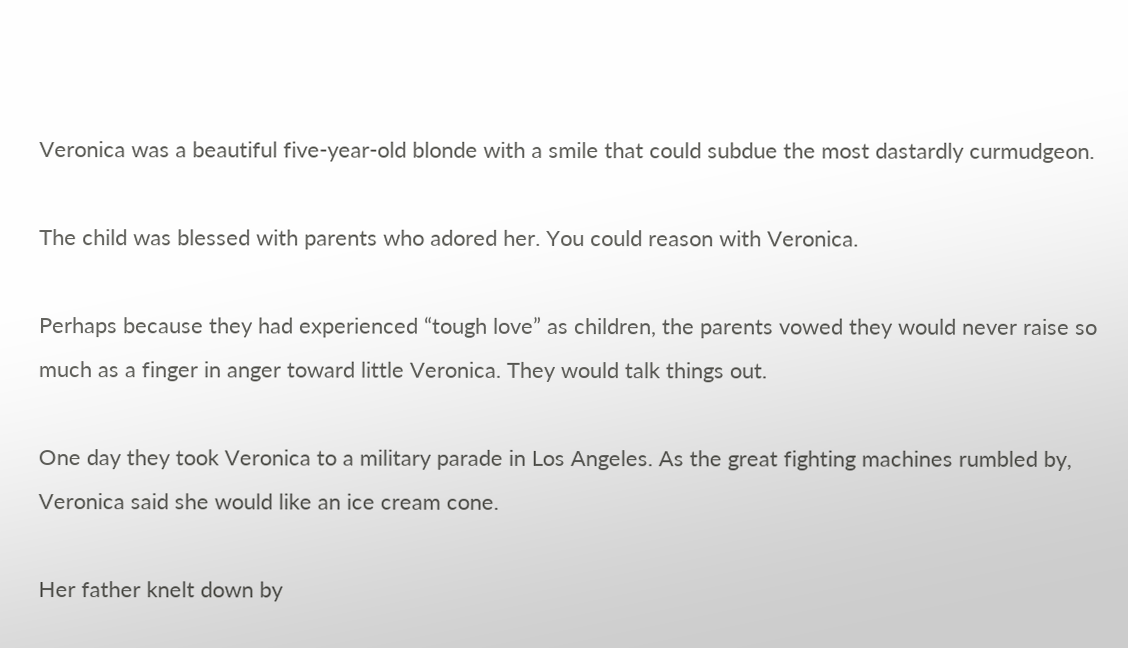Veronica was a beautiful five-year-old blonde with a smile that could subdue the most dastardly curmudgeon.

The child was blessed with parents who adored her. You could reason with Veronica.

Perhaps because they had experienced “tough love” as children, the parents vowed they would never raise so much as a finger in anger toward little Veronica. They would talk things out.

One day they took Veronica to a military parade in Los Angeles. As the great fighting machines rumbled by, Veronica said she would like an ice cream cone.

Her father knelt down by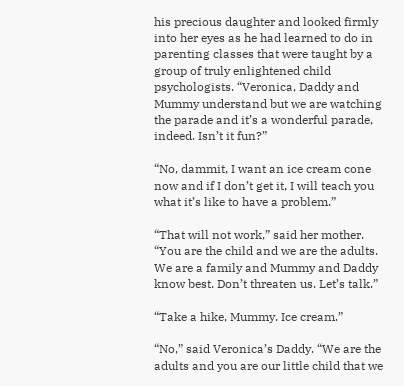his precious daughter and looked firmly into her eyes as he had learned to do in parenting classes that were taught by a group of truly enlightened child psychologists. “Veronica, Daddy and Mummy understand but we are watching the parade and it’s a wonderful parade, indeed. Isn’t it fun?”

“No, dammit, I want an ice cream cone now and if I don’t get it, I will teach you what it’s like to have a problem.”

“That will not work,” said her mother. “You are the child and we are the adults. We are a family and Mummy and Daddy know best. Don’t threaten us. Let’s talk.”

“Take a hike, Mummy. Ice cream.”

“No,” said Veronica’s Daddy. “We are the adults and you are our little child that we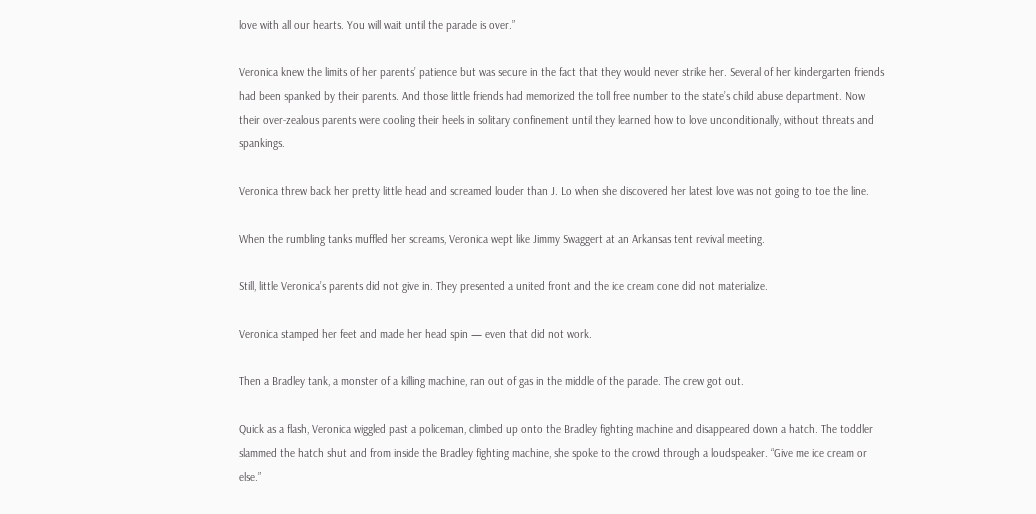love with all our hearts. You will wait until the parade is over.”

Veronica knew the limits of her parents’ patience but was secure in the fact that they would never strike her. Several of her kindergarten friends had been spanked by their parents. And those little friends had memorized the toll free number to the state’s child abuse department. Now their over-zealous parents were cooling their heels in solitary confinement until they learned how to love unconditionally, without threats and spankings.

Veronica threw back her pretty little head and screamed louder than J. Lo when she discovered her latest love was not going to toe the line.

When the rumbling tanks muffled her screams, Veronica wept like Jimmy Swaggert at an Arkansas tent revival meeting.

Still, little Veronica’s parents did not give in. They presented a united front and the ice cream cone did not materialize.

Veronica stamped her feet and made her head spin — even that did not work.

Then a Bradley tank, a monster of a killing machine, ran out of gas in the middle of the parade. The crew got out.

Quick as a flash, Veronica wiggled past a policeman, climbed up onto the Bradley fighting machine and disappeared down a hatch. The toddler slammed the hatch shut and from inside the Bradley fighting machine, she spoke to the crowd through a loudspeaker. “Give me ice cream or else.”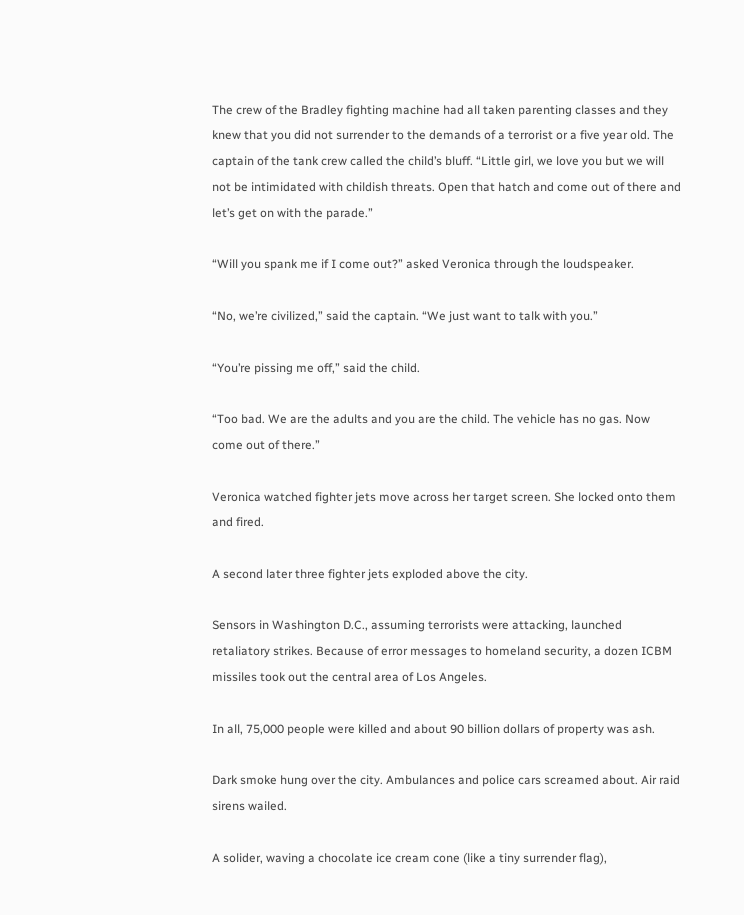The crew of the Bradley fighting machine had all taken parenting classes and they knew that you did not surrender to the demands of a terrorist or a five year old. The captain of the tank crew called the child’s bluff. “Little girl, we love you but we will not be intimidated with childish threats. Open that hatch and come out of there and let’s get on with the parade.”

“Will you spank me if I come out?” asked Veronica through the loudspeaker.

“No, we’re civilized,” said the captain. “We just want to talk with you.”

“You’re pissing me off,” said the child.

“Too bad. We are the adults and you are the child. The vehicle has no gas. Now come out of there.”

Veronica watched fighter jets move across her target screen. She locked onto them and fired.

A second later three fighter jets exploded above the city.

Sensors in Washington D.C., assuming terrorists were attacking, launched retaliatory strikes. Because of error messages to homeland security, a dozen ICBM missiles took out the central area of Los Angeles.

In all, 75,000 people were killed and about 90 billion dollars of property was ash.

Dark smoke hung over the city. Ambulances and police cars screamed about. Air raid sirens wailed.

A solider, waving a chocolate ice cream cone (like a tiny surrender flag),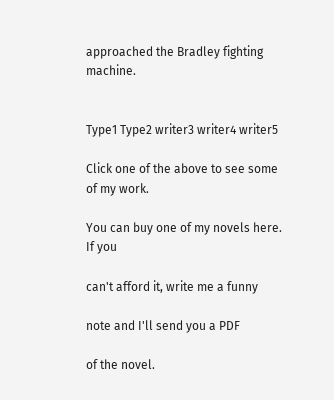approached the Bradley fighting machine.


Type1 Type2 writer3 writer4 writer5

Click one of the above to see some of my work.

You can buy one of my novels here. If you

can't afford it, write me a funny

note and I'll send you a PDF

of the novel.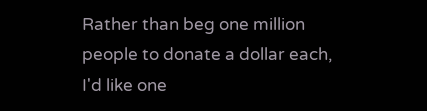Rather than beg one million people to donate a dollar each, I'd like one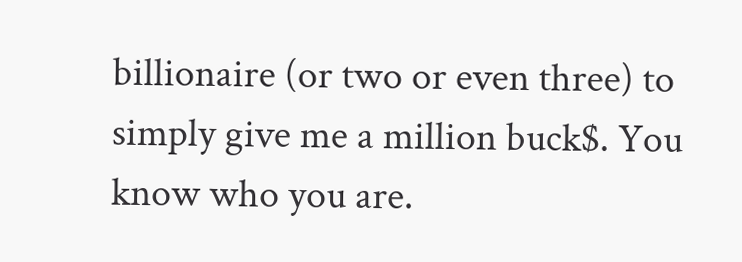billionaire (or two or even three) to simply give me a million buck$. You know who you are.